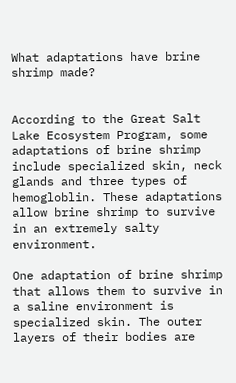What adaptations have brine shrimp made?


According to the Great Salt Lake Ecosystem Program, some adaptations of brine shrimp include specialized skin, neck glands and three types of hemogloblin. These adaptations allow brine shrimp to survive in an extremely salty environment.

One adaptation of brine shrimp that allows them to survive in a saline environment is specialized skin. The outer layers of their bodies are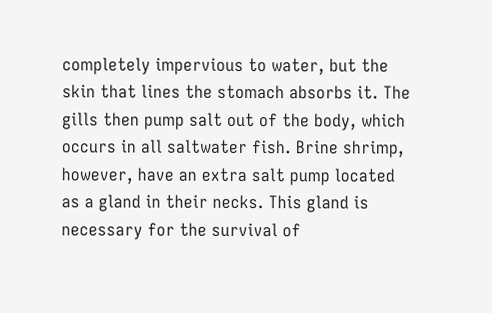completely impervious to water, but the skin that lines the stomach absorbs it. The gills then pump salt out of the body, which occurs in all saltwater fish. Brine shrimp, however, have an extra salt pump located as a gland in their necks. This gland is necessary for the survival of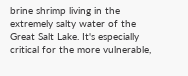brine shrimp living in the extremely salty water of the Great Salt Lake. It's especially critical for the more vulnerable,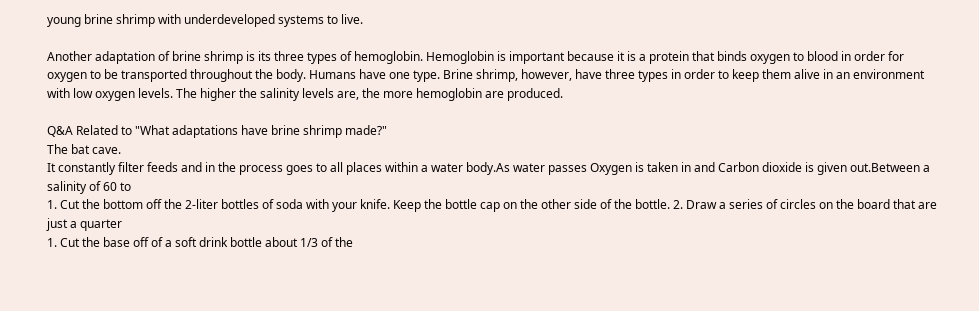young brine shrimp with underdeveloped systems to live.

Another adaptation of brine shrimp is its three types of hemoglobin. Hemoglobin is important because it is a protein that binds oxygen to blood in order for oxygen to be transported throughout the body. Humans have one type. Brine shrimp, however, have three types in order to keep them alive in an environment with low oxygen levels. The higher the salinity levels are, the more hemoglobin are produced.

Q&A Related to "What adaptations have brine shrimp made?"
The bat cave.
It constantly filter feeds and in the process goes to all places within a water body.As water passes Oxygen is taken in and Carbon dioxide is given out.Between a salinity of 60 to
1. Cut the bottom off the 2-liter bottles of soda with your knife. Keep the bottle cap on the other side of the bottle. 2. Draw a series of circles on the board that are just a quarter
1. Cut the base off of a soft drink bottle about 1/3 of the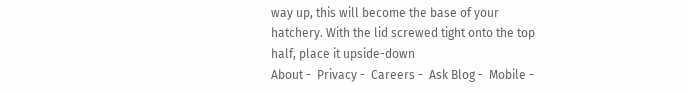way up, this will become the base of your hatchery. With the lid screwed tight onto the top half, place it upside-down
About -  Privacy -  Careers -  Ask Blog -  Mobile -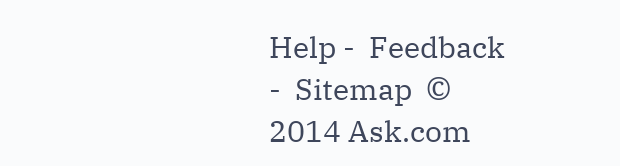Help -  Feedback  -  Sitemap  © 2014 Ask.com